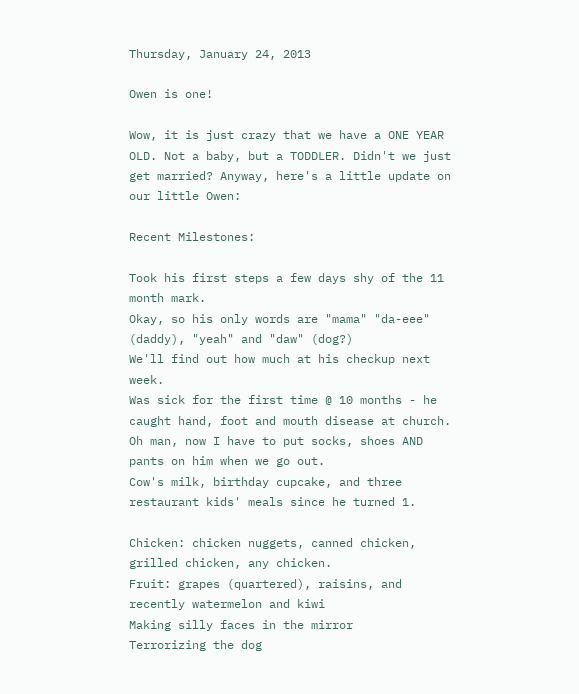Thursday, January 24, 2013

Owen is one!

Wow, it is just crazy that we have a ONE YEAR OLD. Not a baby, but a TODDLER. Didn't we just get married? Anyway, here's a little update on our little Owen:

Recent Milestones:

Took his first steps a few days shy of the 11 month mark.
Okay, so his only words are "mama" "da-eee" (daddy), "yeah" and "daw" (dog?)
We'll find out how much at his checkup next week.
Was sick for the first time @ 10 months - he caught hand, foot and mouth disease at church.
Oh man, now I have to put socks, shoes AND  pants on him when we go out.
Cow's milk, birthday cupcake, and three restaurant kids' meals since he turned 1.

Chicken: chicken nuggets, canned chicken, grilled chicken, any chicken.
Fruit: grapes (quartered), raisins, and recently watermelon and kiwi
Making silly faces in the mirror
Terrorizing the dog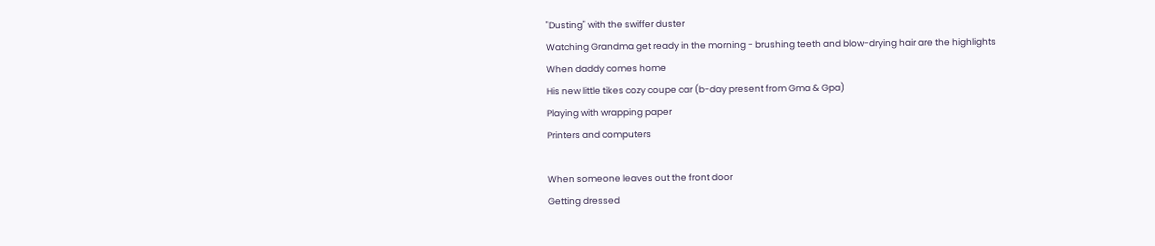"Dusting" with the swiffer duster
Watching Grandma get ready in the morning - brushing teeth and blow-drying hair are the highlights
When daddy comes home
His new little tikes cozy coupe car (b-day present from Gma & Gpa)
Playing with wrapping paper
Printers and computers

When someone leaves out the front door
Getting dressed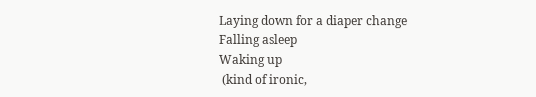Laying down for a diaper change
Falling asleep
Waking up
 (kind of ironic,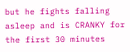but he fights falling asleep and is CRANKY for the first 30 minutes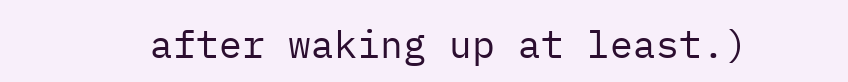after waking up at least.)